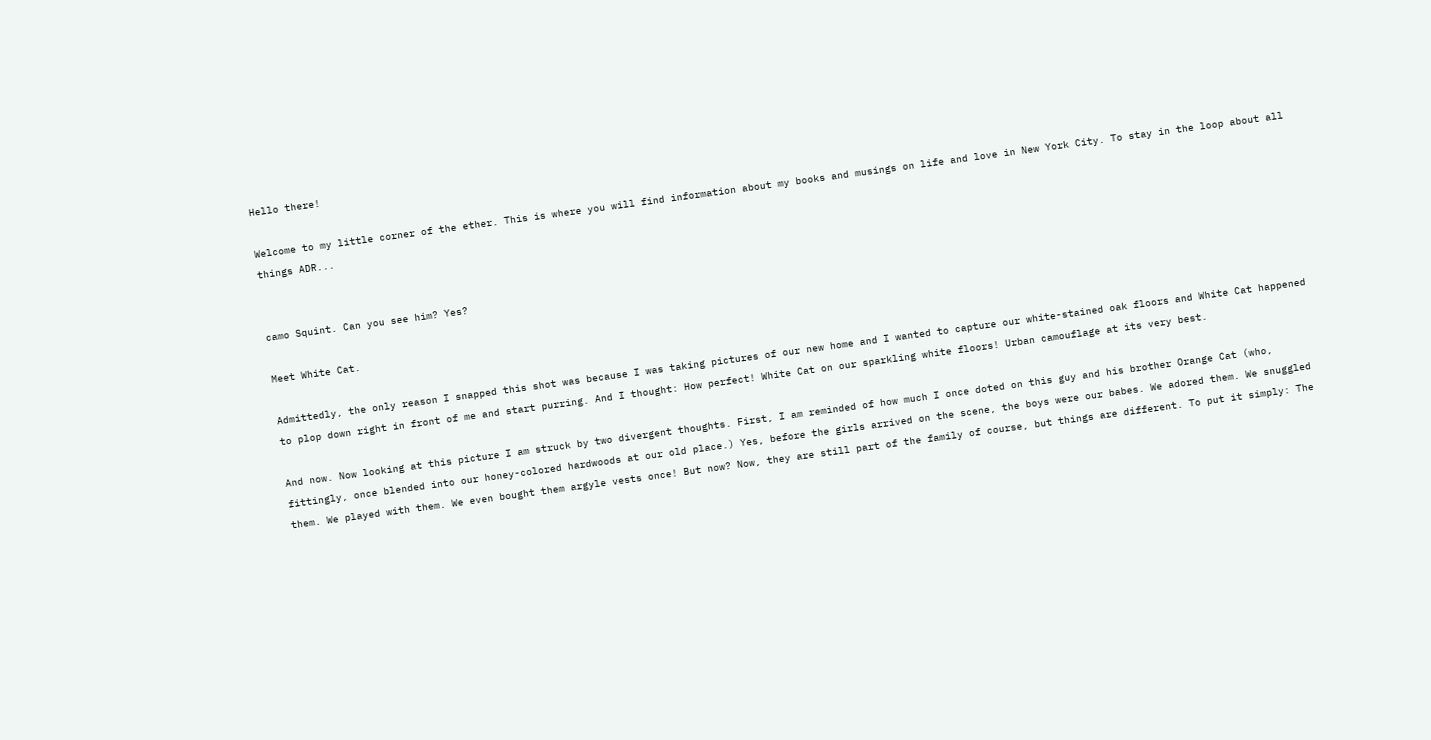Hello there!

Welcome to my little corner of the ether. This is where you will find information about my books and musings on life and love in New York City. To stay in the loop about all things ADR...


camo Squint. Can you see him? Yes?

Meet White Cat.

Admittedly, the only reason I snapped this shot was because I was taking pictures of our new home and I wanted to capture our white-stained oak floors and White Cat happened to plop down right in front of me and start purring. And I thought: How perfect! White Cat on our sparkling white floors! Urban camouflage at its very best.

And now. Now looking at this picture I am struck by two divergent thoughts. First, I am reminded of how much I once doted on this guy and his brother Orange Cat (who, fittingly, once blended into our honey-colored hardwoods at our old place.) Yes, before the girls arrived on the scene, the boys were our babes. We adored them. We snuggled them. We played with them. We even bought them argyle vests once! But now? Now, they are still part of the family of course, but things are different. To put it simply: The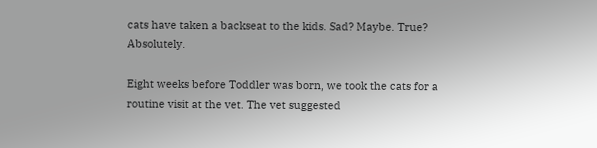cats have taken a backseat to the kids. Sad? Maybe. True? Absolutely.

Eight weeks before Toddler was born, we took the cats for a routine visit at the vet. The vet suggested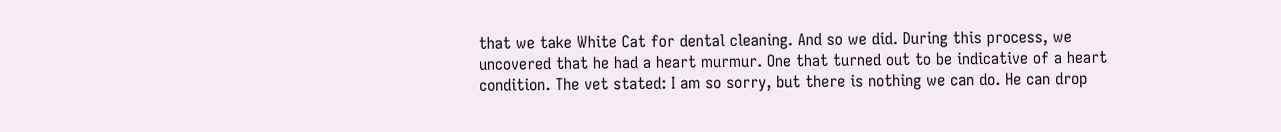that we take White Cat for dental cleaning. And so we did. During this process, we uncovered that he had a heart murmur. One that turned out to be indicative of a heart condition. The vet stated: I am so sorry, but there is nothing we can do. He can drop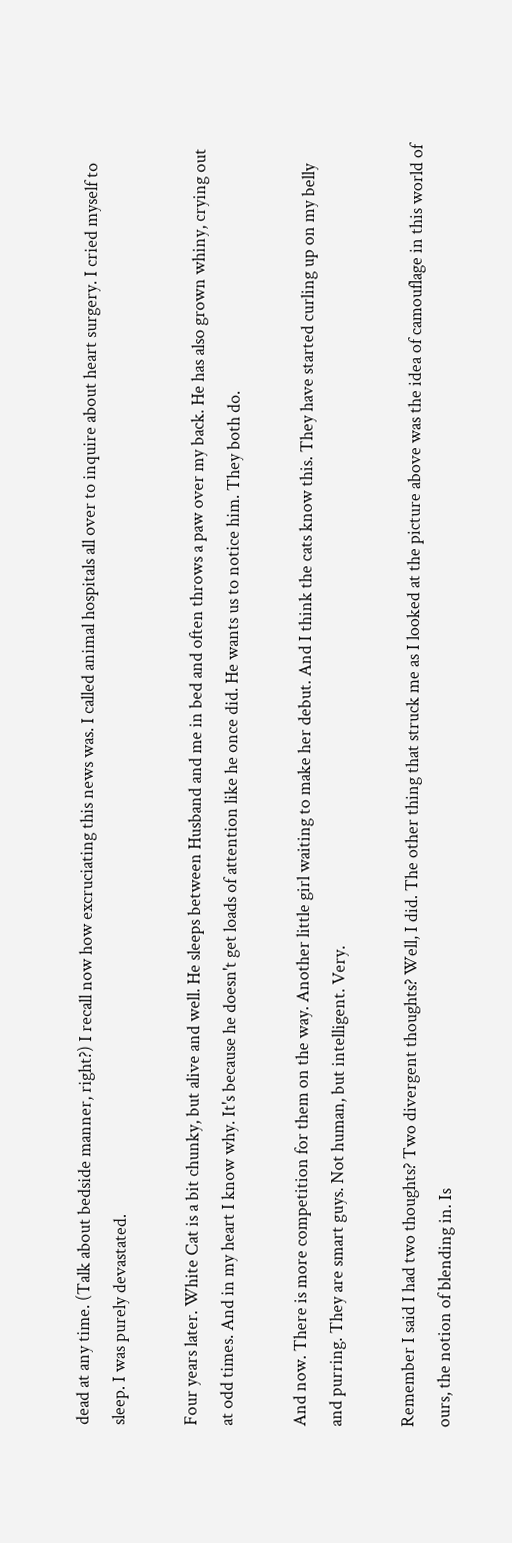dead at any time. (Talk about bedside manner, right?) I recall now how excruciating this news was. I called animal hospitals all over to inquire about heart surgery. I cried myself to sleep. I was purely devastated.

Four years later. White Cat is a bit chunky, but alive and well. He sleeps between Husband and me in bed and often throws a paw over my back. He has also grown whiny, crying out at odd times. And in my heart I know why. It's because he doesn't get loads of attention like he once did. He wants us to notice him. They both do.

And now. There is more competition for them on the way. Another little girl waiting to make her debut. And I think the cats know this. They have started curling up on my belly and purring. They are smart guys. Not human, but intelligent. Very.

Remember I said I had two thoughts? Two divergent thoughts? Well, I did. The other thing that struck me as I looked at the picture above was the idea of camouflage in this world of ours, the notion of blending in. Is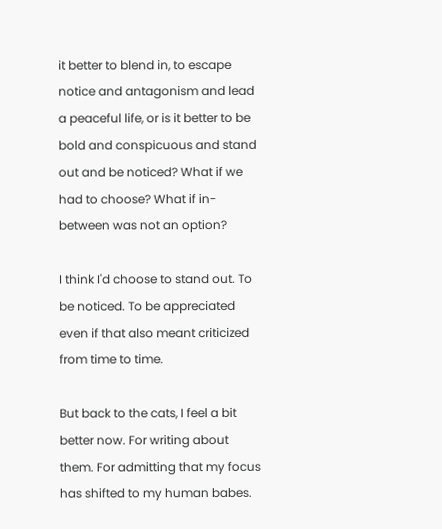it better to blend in, to escape notice and antagonism and lead a peaceful life, or is it better to be bold and conspicuous and stand out and be noticed? What if we had to choose? What if in-between was not an option?

I think I'd choose to stand out. To be noticed. To be appreciated even if that also meant criticized from time to time.

But back to the cats, I feel a bit better now. For writing about them. For admitting that my focus has shifted to my human babes.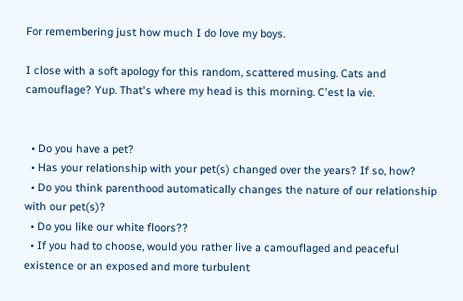For remembering just how much I do love my boys.

I close with a soft apology for this random, scattered musing. Cats and camouflage? Yup. That's where my head is this morning. C'est la vie.


  • Do you have a pet?
  • Has your relationship with your pet(s) changed over the years? If so, how?
  • Do you think parenthood automatically changes the nature of our relationship with our pet(s)?
  • Do you like our white floors??
  • If you had to choose, would you rather live a camouflaged and peaceful existence or an exposed and more turbulent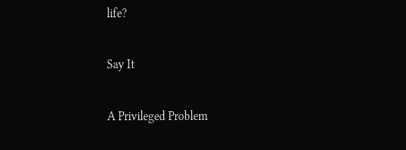life?

Say It

A Privileged Problem